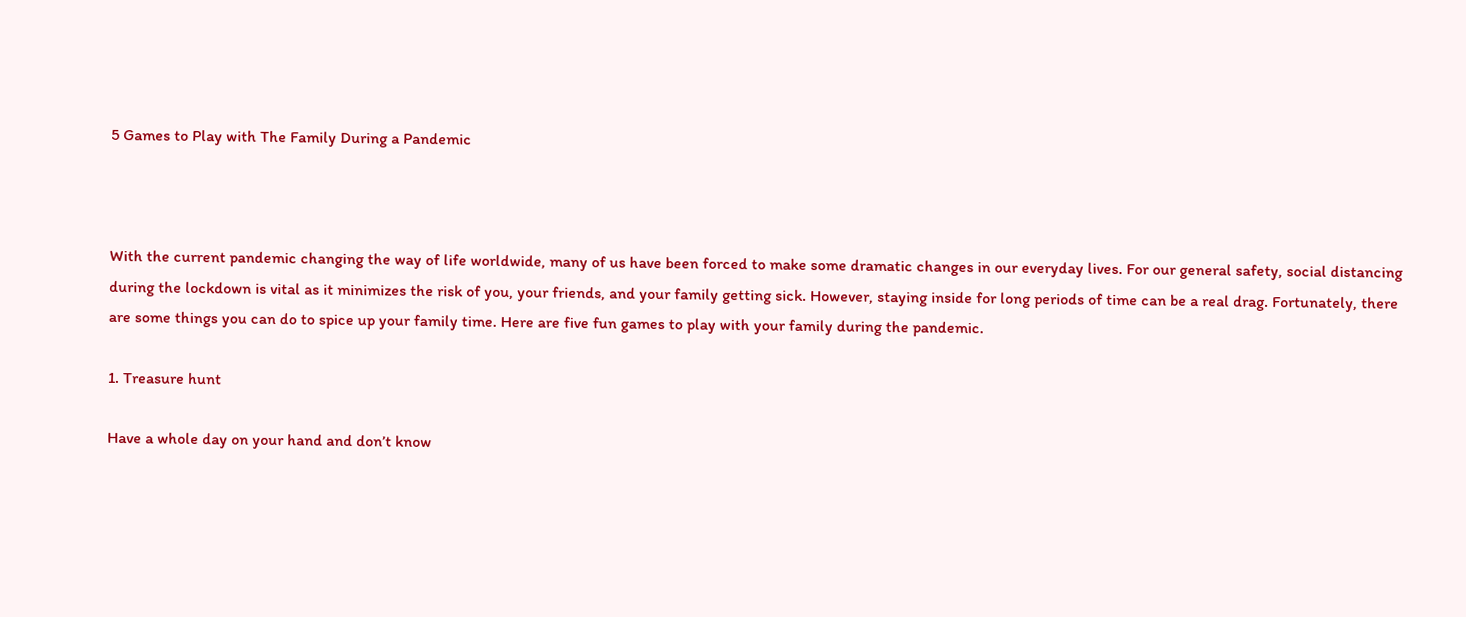5 Games to Play with The Family During a Pandemic



With the current pandemic changing the way of life worldwide, many of us have been forced to make some dramatic changes in our everyday lives. For our general safety, social distancing during the lockdown is vital as it minimizes the risk of you, your friends, and your family getting sick. However, staying inside for long periods of time can be a real drag. Fortunately, there are some things you can do to spice up your family time. Here are five fun games to play with your family during the pandemic.

1. Treasure hunt

Have a whole day on your hand and don’t know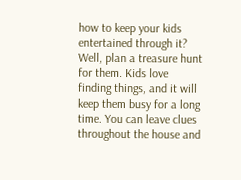how to keep your kids entertained through it? Well, plan a treasure hunt for them. Kids love finding things, and it will keep them busy for a long time. You can leave clues throughout the house and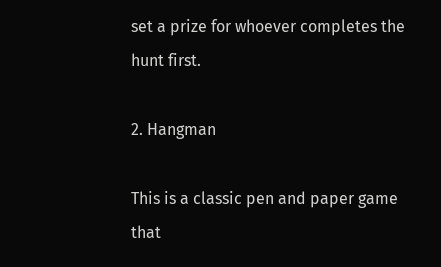set a prize for whoever completes the hunt first.

2. Hangman

This is a classic pen and paper game that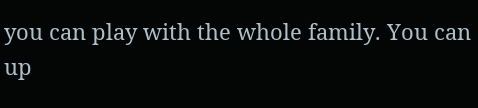you can play with the whole family. You can up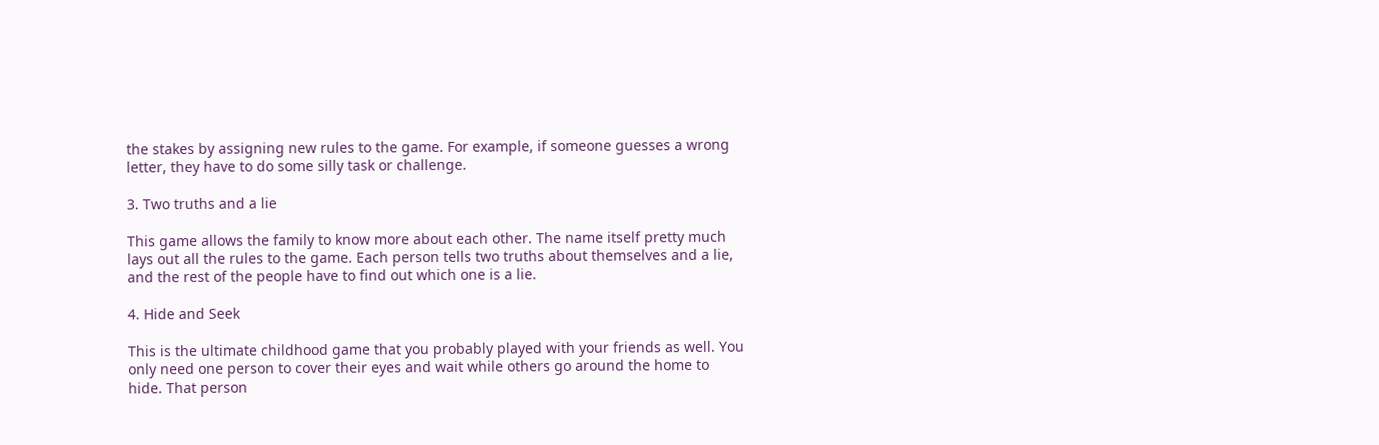the stakes by assigning new rules to the game. For example, if someone guesses a wrong letter, they have to do some silly task or challenge.

3. Two truths and a lie

This game allows the family to know more about each other. The name itself pretty much lays out all the rules to the game. Each person tells two truths about themselves and a lie, and the rest of the people have to find out which one is a lie.

4. Hide and Seek

This is the ultimate childhood game that you probably played with your friends as well. You only need one person to cover their eyes and wait while others go around the home to hide. That person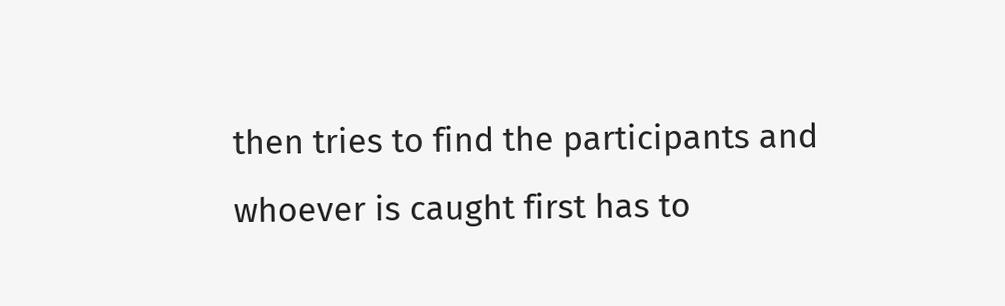then tries to find the participants and whoever is caught first has to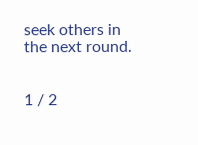seek others in the next round.


1 / 2